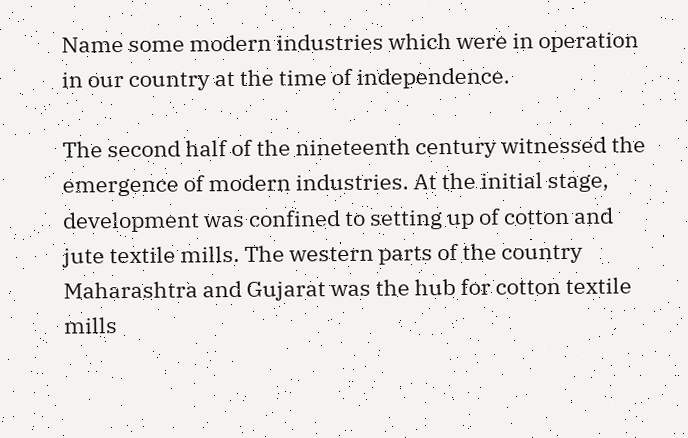Name some modern industries which were in operation in our country at the time of independence.

The second half of the nineteenth century witnessed the emergence of modern industries. At the initial stage, development was confined to setting up of cotton and jute textile mills. The western parts of the country Maharashtra and Gujarat was the hub for cotton textile mills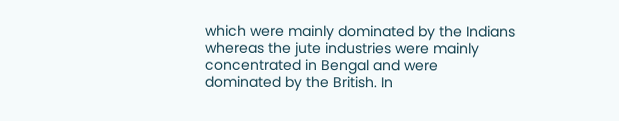which were mainly dominated by the Indians whereas the jute industries were mainly concentrated in Bengal and were dominated by the British. In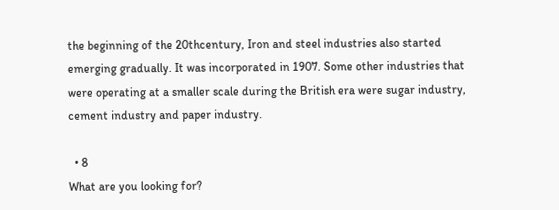the beginning of the 20thcentury, Iron and steel industries also started emerging gradually. It was incorporated in 1907. Some other industries that were operating at a smaller scale during the British era were sugar industry, cement industry and paper industry.

  • 8
What are you looking for?